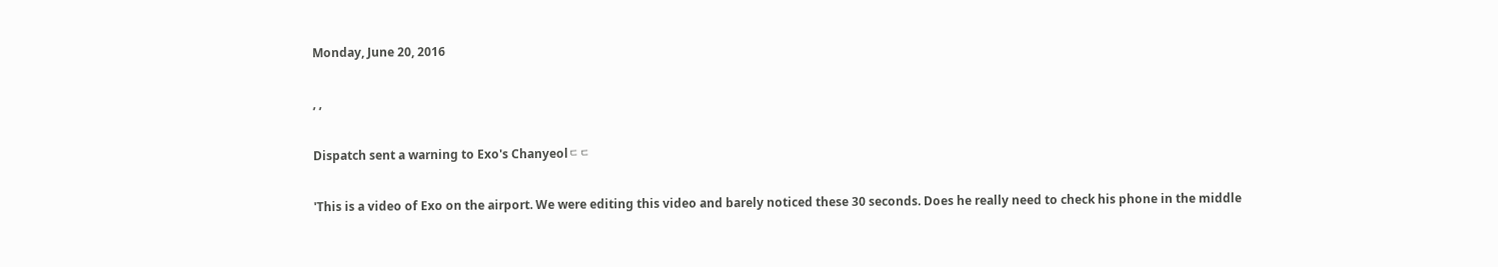Monday, June 20, 2016

, ,

Dispatch sent a warning to Exo's Chanyeolㄷㄷ

'This is a video of Exo on the airport. We were editing this video and barely noticed these 30 seconds. Does he really need to check his phone in the middle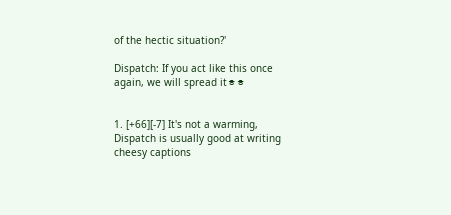of the hectic situation?'

Dispatch: If you act like this once again, we will spread itㅎㅎ


1. [+66][-7] It's not a warming, Dispatch is usually good at writing cheesy captions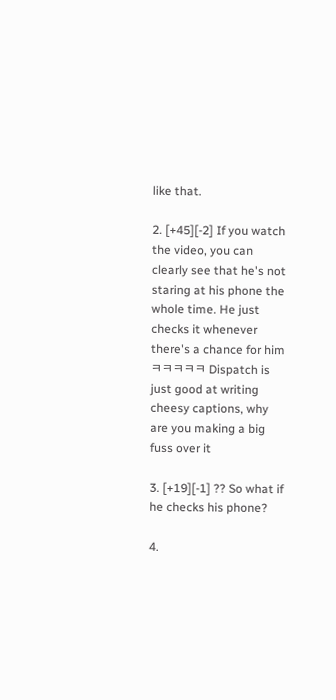like that.

2. [+45][-2] If you watch the video, you can clearly see that he's not staring at his phone the whole time. He just checks it whenever there's a chance for himㅋㅋㅋㅋㅋ Dispatch is just good at writing cheesy captions, why are you making a big fuss over it

3. [+19][-1] ?? So what if he checks his phone?

4.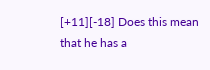[+11][-18] Does this mean that he has a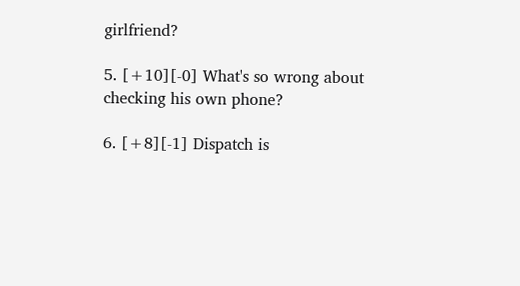girlfriend?

5. [+10][-0] What's so wrong about checking his own phone?

6. [+8][-1] Dispatch is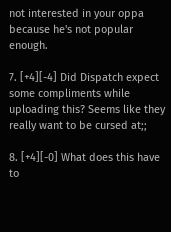not interested in your oppa because he's not popular enough.

7. [+4][-4] Did Dispatch expect some compliments while uploading this? Seems like they really want to be cursed at;;

8. [+4][-0] What does this have to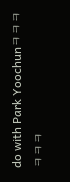do with Park Yoochunㅋㅋㅋㅋㅋㅋ